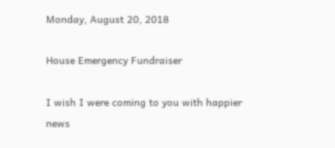Monday, August 20, 2018

House Emergency Fundraiser

I wish I were coming to you with happier news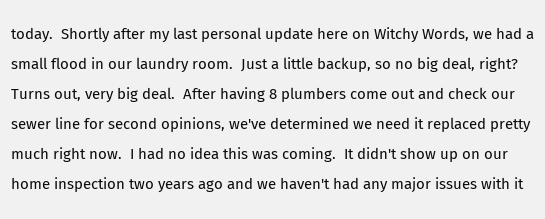today.  Shortly after my last personal update here on Witchy Words, we had a small flood in our laundry room.  Just a little backup, so no big deal, right?  Turns out, very big deal.  After having 8 plumbers come out and check our sewer line for second opinions, we've determined we need it replaced pretty much right now.  I had no idea this was coming.  It didn't show up on our home inspection two years ago and we haven't had any major issues with it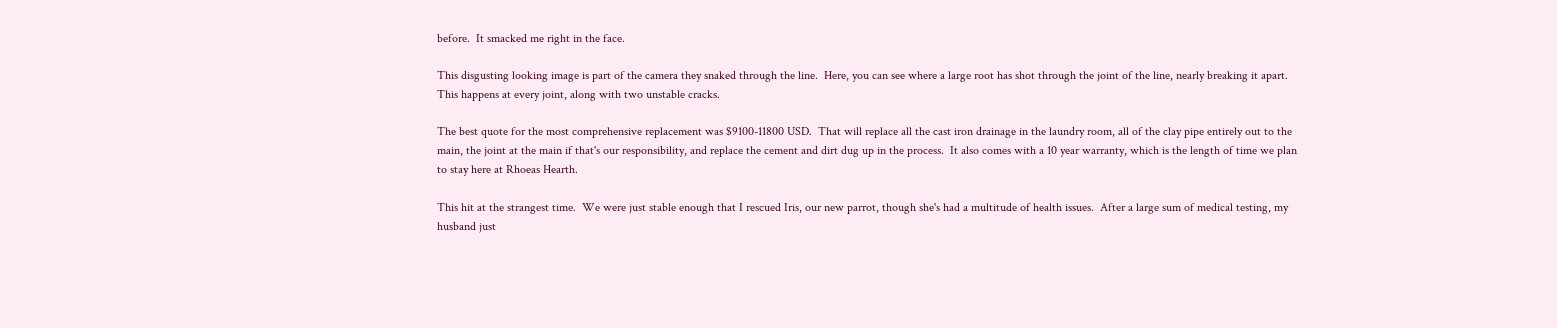before.  It smacked me right in the face.

This disgusting looking image is part of the camera they snaked through the line.  Here, you can see where a large root has shot through the joint of the line, nearly breaking it apart.  This happens at every joint, along with two unstable cracks.

The best quote for the most comprehensive replacement was $9100-11800 USD.  That will replace all the cast iron drainage in the laundry room, all of the clay pipe entirely out to the main, the joint at the main if that's our responsibility, and replace the cement and dirt dug up in the process.  It also comes with a 10 year warranty, which is the length of time we plan to stay here at Rhoeas Hearth.

This hit at the strangest time.  We were just stable enough that I rescued Iris, our new parrot, though she's had a multitude of health issues.  After a large sum of medical testing, my husband just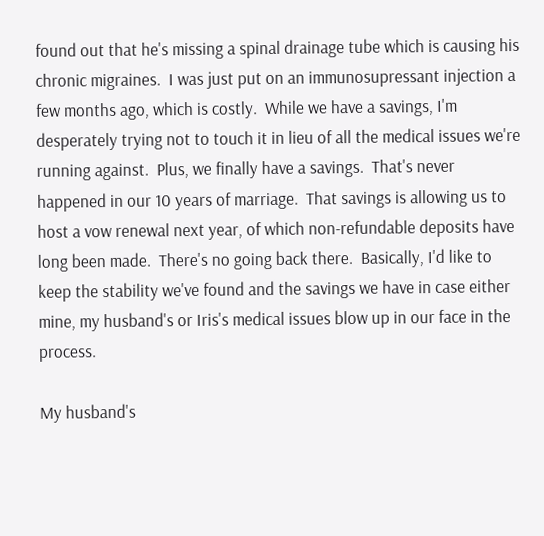found out that he's missing a spinal drainage tube which is causing his chronic migraines.  I was just put on an immunosupressant injection a few months ago, which is costly.  While we have a savings, I'm desperately trying not to touch it in lieu of all the medical issues we're running against.  Plus, we finally have a savings.  That's never happened in our 10 years of marriage.  That savings is allowing us to host a vow renewal next year, of which non-refundable deposits have long been made.  There's no going back there.  Basically, I'd like to keep the stability we've found and the savings we have in case either mine, my husband's or Iris's medical issues blow up in our face in the process.

My husband's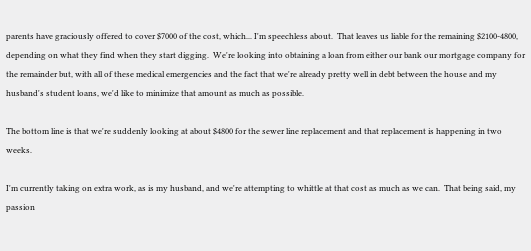parents have graciously offered to cover $7000 of the cost, which... I'm speechless about.  That leaves us liable for the remaining $2100-4800, depending on what they find when they start digging.  We're looking into obtaining a loan from either our bank our mortgage company for the remainder but, with all of these medical emergencies and the fact that we're already pretty well in debt between the house and my husband's student loans, we'd like to minimize that amount as much as possible.

The bottom line is that we're suddenly looking at about $4800 for the sewer line replacement and that replacement is happening in two weeks.

I'm currently taking on extra work, as is my husband, and we're attempting to whittle at that cost as much as we can.  That being said, my passion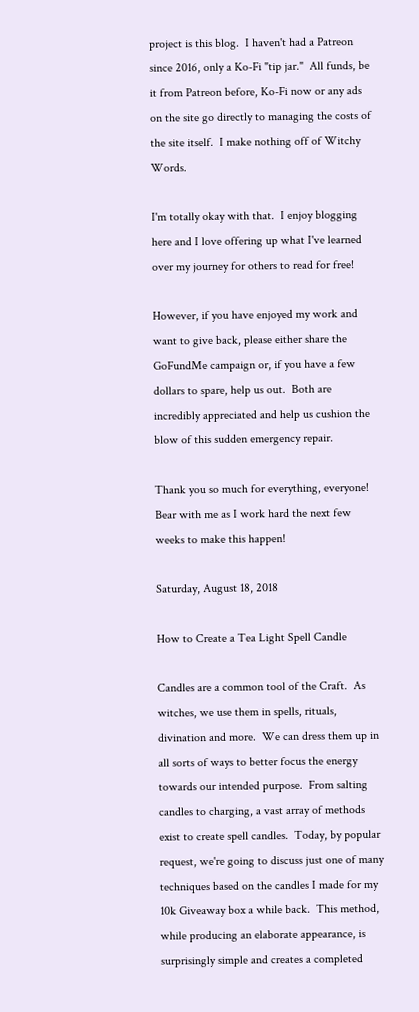project is this blog.  I haven't had a Patreon since 2016, only a Ko-Fi "tip jar."  All funds, be it from Patreon before, Ko-Fi now or any ads on the site go directly to managing the costs of the site itself.  I make nothing off of Witchy Words.

I'm totally okay with that.  I enjoy blogging here and I love offering up what I've learned over my journey for others to read for free!

However, if you have enjoyed my work and want to give back, please either share the GoFundMe campaign or, if you have a few dollars to spare, help us out.  Both are incredibly appreciated and help us cushion the blow of this sudden emergency repair.

Thank you so much for everything, everyone!  Bear with me as I work hard the next few weeks to make this happen!

Saturday, August 18, 2018

How to Create a Tea Light Spell Candle

Candles are a common tool of the Craft.  As witches, we use them in spells, rituals, divination and more.  We can dress them up in all sorts of ways to better focus the energy towards our intended purpose.  From salting candles to charging, a vast array of methods exist to create spell candles.  Today, by popular request, we're going to discuss just one of many techniques based on the candles I made for my 10k Giveaway box a while back.  This method, while producing an elaborate appearance, is surprisingly simple and creates a completed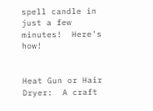spell candle in just a few minutes!  Here's how!


Heat Gun or Hair Dryer:  A craft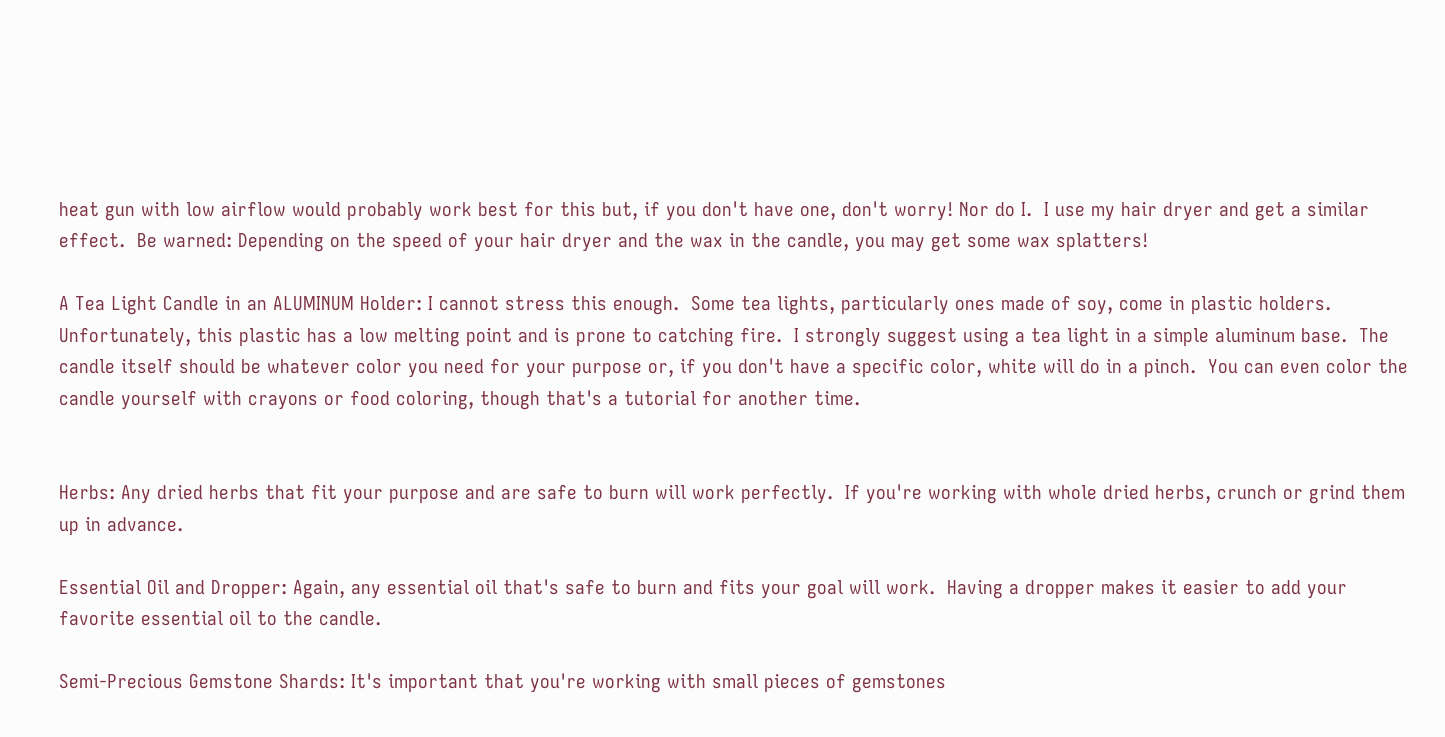heat gun with low airflow would probably work best for this but, if you don't have one, don't worry! Nor do I.  I use my hair dryer and get a similar effect.  Be warned: Depending on the speed of your hair dryer and the wax in the candle, you may get some wax splatters!

A Tea Light Candle in an ALUMINUM Holder: I cannot stress this enough.  Some tea lights, particularly ones made of soy, come in plastic holders.  Unfortunately, this plastic has a low melting point and is prone to catching fire.  I strongly suggest using a tea light in a simple aluminum base.  The candle itself should be whatever color you need for your purpose or, if you don't have a specific color, white will do in a pinch.  You can even color the candle yourself with crayons or food coloring, though that's a tutorial for another time.


Herbs: Any dried herbs that fit your purpose and are safe to burn will work perfectly.  If you're working with whole dried herbs, crunch or grind them up in advance.

Essential Oil and Dropper: Again, any essential oil that's safe to burn and fits your goal will work.  Having a dropper makes it easier to add your favorite essential oil to the candle.

Semi-Precious Gemstone Shards: It's important that you're working with small pieces of gemstones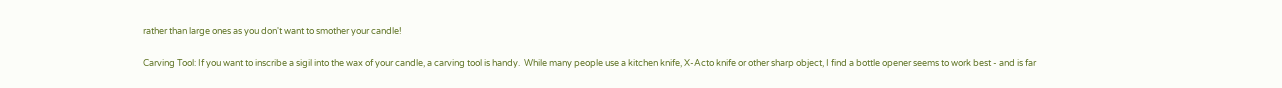rather than large ones as you don't want to smother your candle!

Carving Tool: If you want to inscribe a sigil into the wax of your candle, a carving tool is handy.  While many people use a kitchen knife, X-Acto knife or other sharp object, I find a bottle opener seems to work best - and is far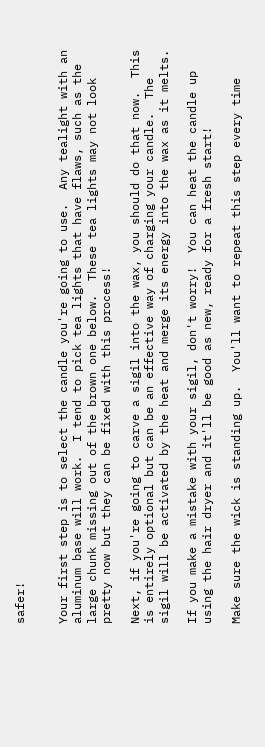safer!


Your first step is to select the candle you're going to use.  Any tealight with an aluminum base will work.  I tend to pick tea lights that have flaws, such as the large chunk missing out of the brown one below.  These tea lights may not look pretty now but they can be fixed with this process!

Next, if you're going to carve a sigil into the wax, you should do that now.  This is entirely optional but can be an effective way of charging your candle.  The sigil will be activated by the heat and merge its energy into the wax as it melts.

If you make a mistake with your sigil, don't worry!  You can heat the candle up using the hair dryer and it'll be good as new, ready for a fresh start!

Make sure the wick is standing up.  You'll want to repeat this step every time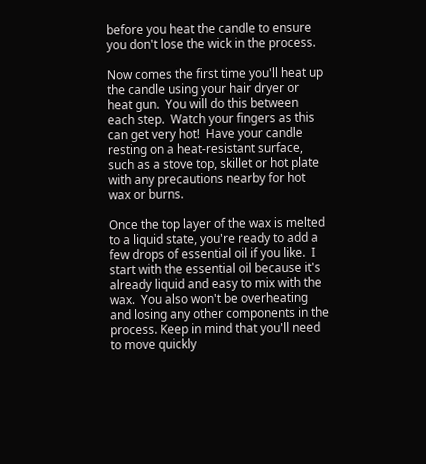before you heat the candle to ensure you don't lose the wick in the process.

Now comes the first time you'll heat up the candle using your hair dryer or heat gun.  You will do this between each step.  Watch your fingers as this can get very hot!  Have your candle resting on a heat-resistant surface, such as a stove top, skillet or hot plate with any precautions nearby for hot wax or burns.

Once the top layer of the wax is melted to a liquid state, you're ready to add a few drops of essential oil if you like.  I start with the essential oil because it's already liquid and easy to mix with the wax.  You also won't be overheating and losing any other components in the process. Keep in mind that you'll need to move quickly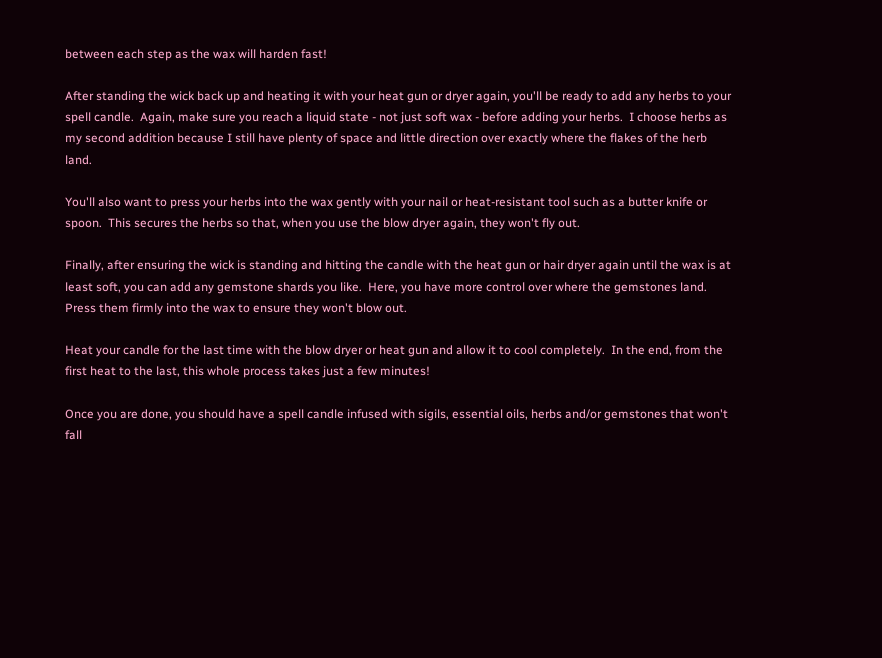between each step as the wax will harden fast!

After standing the wick back up and heating it with your heat gun or dryer again, you'll be ready to add any herbs to your spell candle.  Again, make sure you reach a liquid state - not just soft wax - before adding your herbs.  I choose herbs as my second addition because I still have plenty of space and little direction over exactly where the flakes of the herb land.

You'll also want to press your herbs into the wax gently with your nail or heat-resistant tool such as a butter knife or spoon.  This secures the herbs so that, when you use the blow dryer again, they won't fly out.

Finally, after ensuring the wick is standing and hitting the candle with the heat gun or hair dryer again until the wax is at least soft, you can add any gemstone shards you like.  Here, you have more control over where the gemstones land.  Press them firmly into the wax to ensure they won't blow out.

Heat your candle for the last time with the blow dryer or heat gun and allow it to cool completely.  In the end, from the first heat to the last, this whole process takes just a few minutes!

Once you are done, you should have a spell candle infused with sigils, essential oils, herbs and/or gemstones that won't fall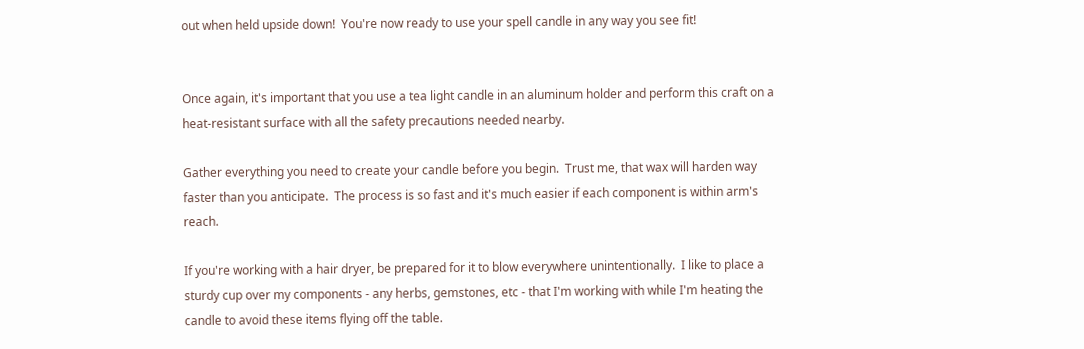out when held upside down!  You're now ready to use your spell candle in any way you see fit!


Once again, it's important that you use a tea light candle in an aluminum holder and perform this craft on a heat-resistant surface with all the safety precautions needed nearby.

Gather everything you need to create your candle before you begin.  Trust me, that wax will harden way faster than you anticipate.  The process is so fast and it's much easier if each component is within arm's reach.

If you're working with a hair dryer, be prepared for it to blow everywhere unintentionally.  I like to place a sturdy cup over my components - any herbs, gemstones, etc - that I'm working with while I'm heating the candle to avoid these items flying off the table.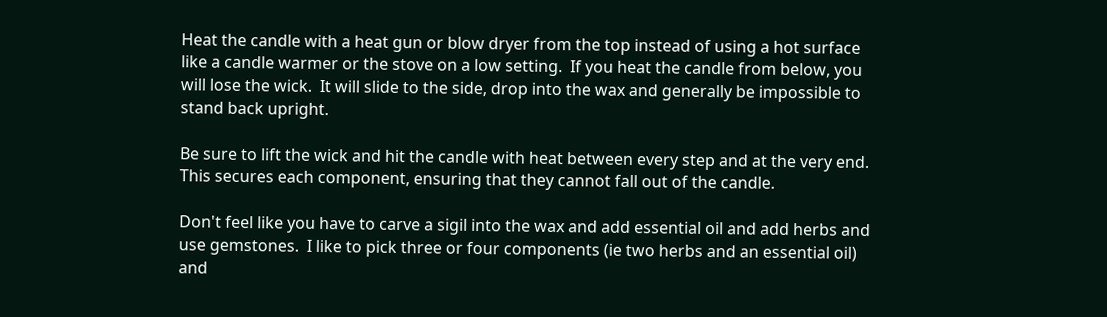Heat the candle with a heat gun or blow dryer from the top instead of using a hot surface like a candle warmer or the stove on a low setting.  If you heat the candle from below, you will lose the wick.  It will slide to the side, drop into the wax and generally be impossible to stand back upright.

Be sure to lift the wick and hit the candle with heat between every step and at the very end.  This secures each component, ensuring that they cannot fall out of the candle.

Don't feel like you have to carve a sigil into the wax and add essential oil and add herbs and use gemstones.  I like to pick three or four components (ie two herbs and an essential oil) and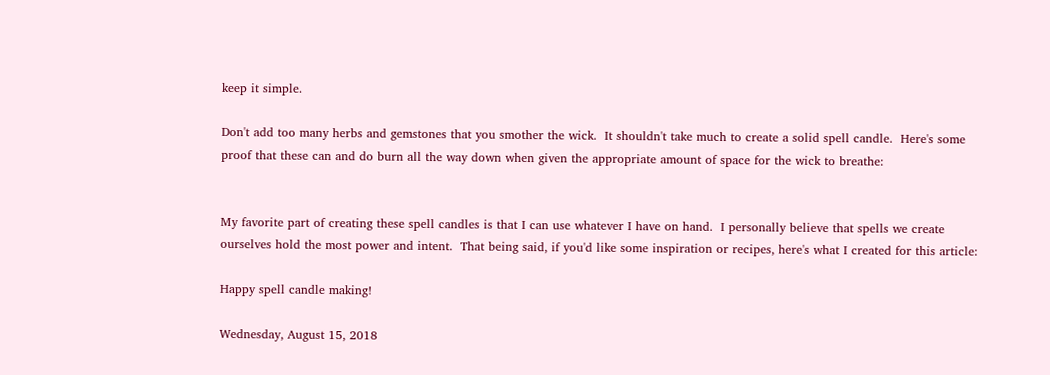keep it simple.

Don't add too many herbs and gemstones that you smother the wick.  It shouldn't take much to create a solid spell candle.  Here's some proof that these can and do burn all the way down when given the appropriate amount of space for the wick to breathe:


My favorite part of creating these spell candles is that I can use whatever I have on hand.  I personally believe that spells we create ourselves hold the most power and intent.  That being said, if you'd like some inspiration or recipes, here's what I created for this article:

Happy spell candle making!

Wednesday, August 15, 2018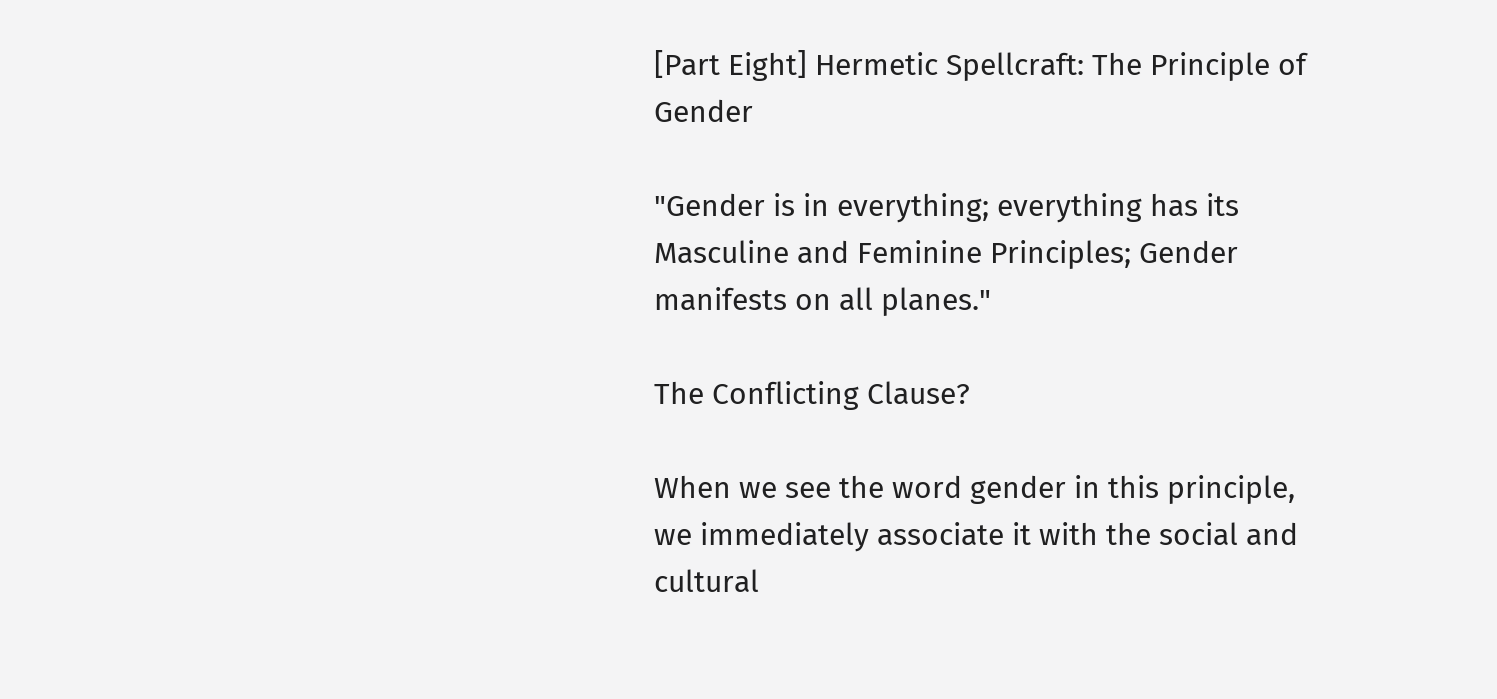[Part Eight] Hermetic Spellcraft: The Principle of Gender

"Gender is in everything; everything has its Masculine and Feminine Principles; Gender manifests on all planes."

The Conflicting Clause?

When we see the word gender in this principle, we immediately associate it with the social and cultural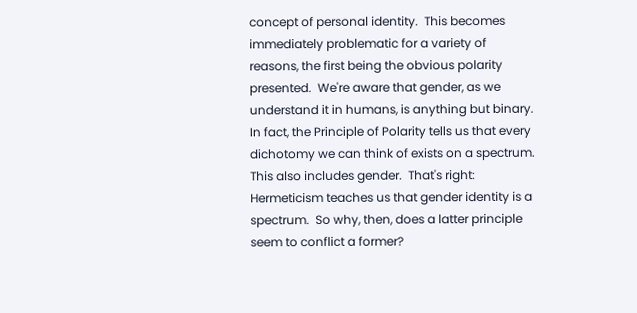concept of personal identity.  This becomes immediately problematic for a variety of reasons, the first being the obvious polarity presented.  We're aware that gender, as we understand it in humans, is anything but binary.  In fact, the Principle of Polarity tells us that every dichotomy we can think of exists on a spectrum.  This also includes gender.  That's right: Hermeticism teaches us that gender identity is a spectrum.  So why, then, does a latter principle seem to conflict a former?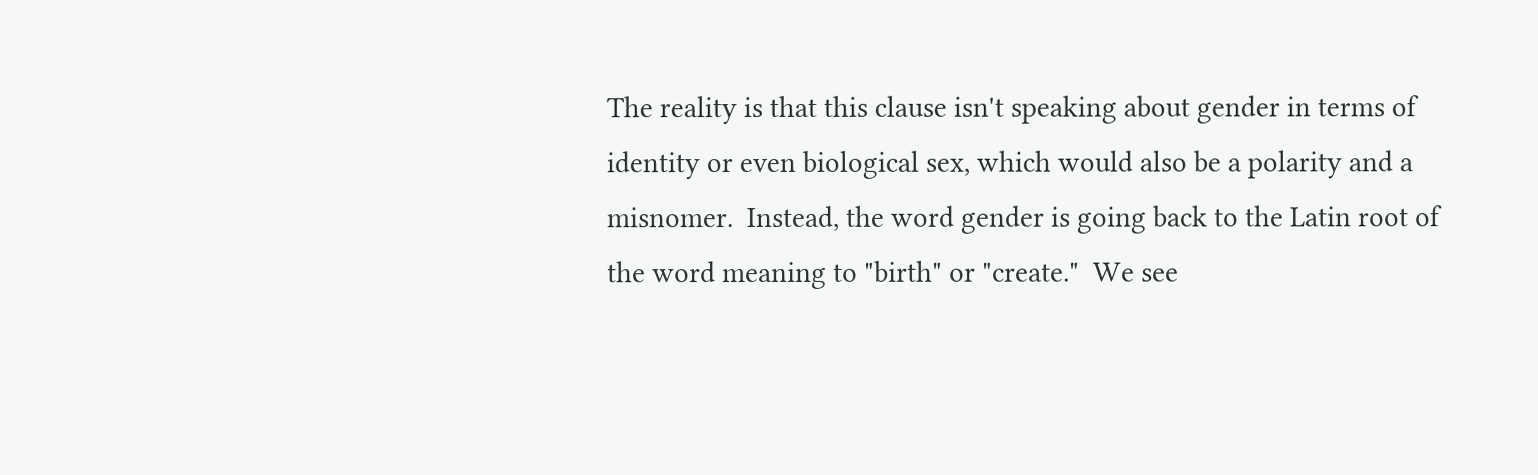The reality is that this clause isn't speaking about gender in terms of identity or even biological sex, which would also be a polarity and a misnomer.  Instead, the word gender is going back to the Latin root of the word meaning to "birth" or "create."  We see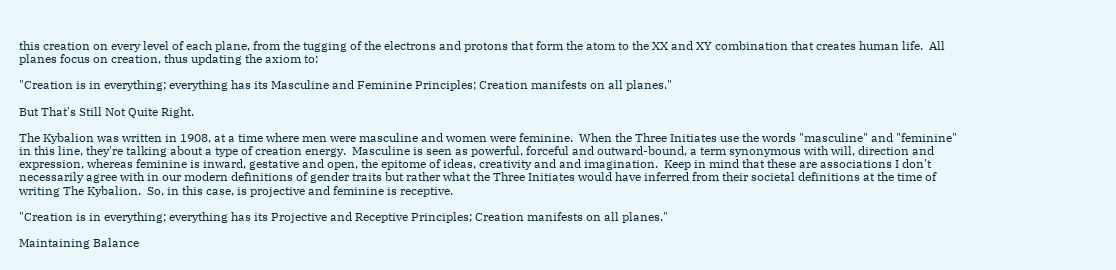this creation on every level of each plane, from the tugging of the electrons and protons that form the atom to the XX and XY combination that creates human life.  All planes focus on creation, thus updating the axiom to:

"Creation is in everything; everything has its Masculine and Feminine Principles; Creation manifests on all planes."

But That's Still Not Quite Right.

The Kybalion was written in 1908, at a time where men were masculine and women were feminine.  When the Three Initiates use the words "masculine" and "feminine" in this line, they're talking about a type of creation energy.  Masculine is seen as powerful, forceful and outward-bound, a term synonymous with will, direction and expression, whereas feminine is inward, gestative and open, the epitome of ideas, creativity and and imagination.  Keep in mind that these are associations I don't necessarily agree with in our modern definitions of gender traits but rather what the Three Initiates would have inferred from their societal definitions at the time of writing The Kybalion.  So, in this case, is projective and feminine is receptive.

"Creation is in everything; everything has its Projective and Receptive Principles; Creation manifests on all planes."

Maintaining Balance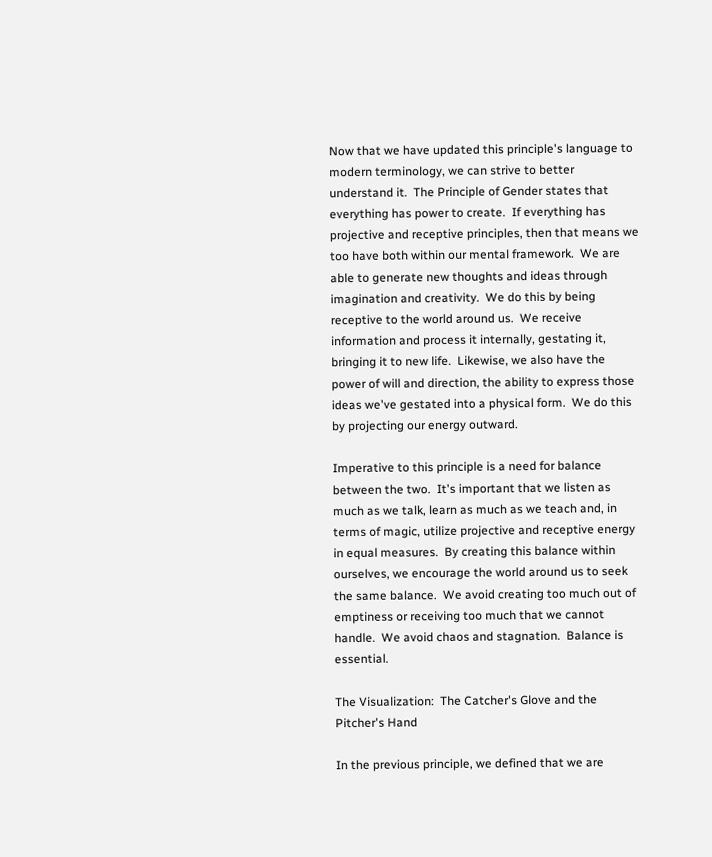Now that we have updated this principle's language to modern terminology, we can strive to better understand it.  The Principle of Gender states that everything has power to create.  If everything has projective and receptive principles, then that means we too have both within our mental framework.  We are able to generate new thoughts and ideas through imagination and creativity.  We do this by being receptive to the world around us.  We receive information and process it internally, gestating it, bringing it to new life.  Likewise, we also have the power of will and direction, the ability to express those ideas we've gestated into a physical form.  We do this by projecting our energy outward.

Imperative to this principle is a need for balance between the two.  It's important that we listen as much as we talk, learn as much as we teach and, in terms of magic, utilize projective and receptive energy in equal measures.  By creating this balance within ourselves, we encourage the world around us to seek the same balance.  We avoid creating too much out of emptiness or receiving too much that we cannot handle.  We avoid chaos and stagnation.  Balance is essential.

The Visualization:  The Catcher's Glove and the Pitcher's Hand

In the previous principle, we defined that we are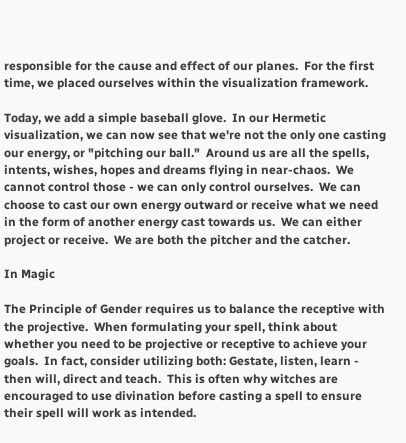responsible for the cause and effect of our planes.  For the first time, we placed ourselves within the visualization framework.

Today, we add a simple baseball glove.  In our Hermetic visualization, we can now see that we're not the only one casting our energy, or "pitching our ball."  Around us are all the spells, intents, wishes, hopes and dreams flying in near-chaos.  We cannot control those - we can only control ourselves.  We can choose to cast our own energy outward or receive what we need in the form of another energy cast towards us.  We can either project or receive.  We are both the pitcher and the catcher.

In Magic

The Principle of Gender requires us to balance the receptive with the projective.  When formulating your spell, think about whether you need to be projective or receptive to achieve your goals.  In fact, consider utilizing both: Gestate, listen, learn - then will, direct and teach.  This is often why witches are encouraged to use divination before casting a spell to ensure their spell will work as intended.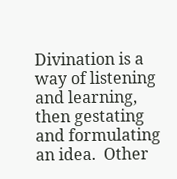Divination is a way of listening and learning, then gestating and formulating an idea.  Other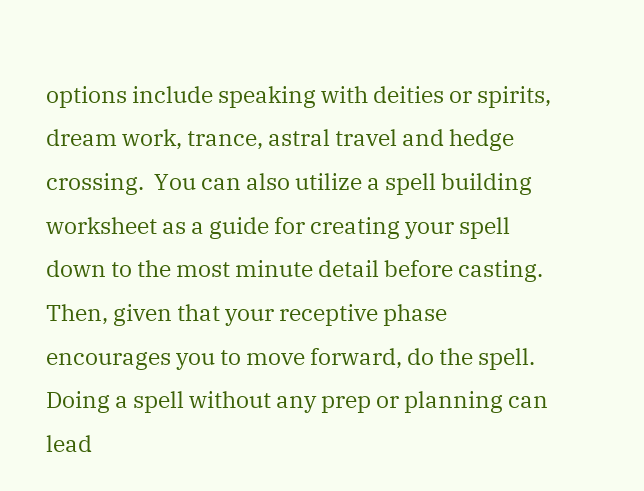options include speaking with deities or spirits, dream work, trance, astral travel and hedge crossing.  You can also utilize a spell building worksheet as a guide for creating your spell down to the most minute detail before casting.  Then, given that your receptive phase encourages you to move forward, do the spell.  Doing a spell without any prep or planning can lead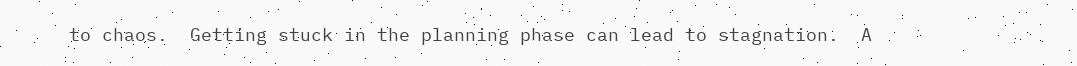to chaos.  Getting stuck in the planning phase can lead to stagnation.  A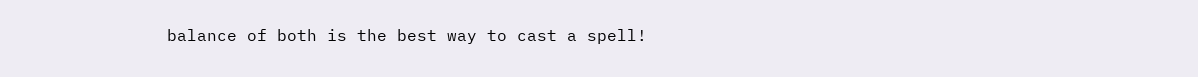balance of both is the best way to cast a spell!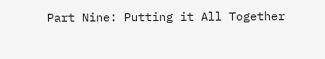Part Nine: Putting it All Together